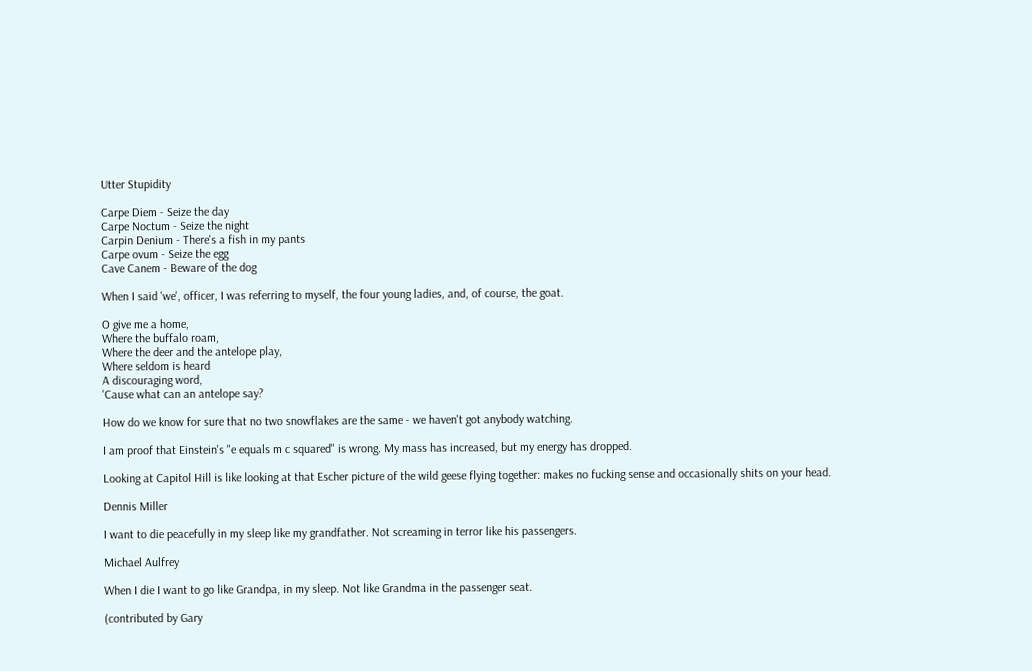Utter Stupidity

Carpe Diem - Seize the day
Carpe Noctum - Seize the night
Carpin Denium - There's a fish in my pants
Carpe ovum - Seize the egg
Cave Canem - Beware of the dog

When I said 'we', officer, I was referring to myself, the four young ladies, and, of course, the goat.

O give me a home,
Where the buffalo roam,
Where the deer and the antelope play,
Where seldom is heard
A discouraging word,
'Cause what can an antelope say?

How do we know for sure that no two snowflakes are the same - we haven't got anybody watching.

I am proof that Einstein's "e equals m c squared" is wrong. My mass has increased, but my energy has dropped.

Looking at Capitol Hill is like looking at that Escher picture of the wild geese flying together: makes no fucking sense and occasionally shits on your head.

Dennis Miller

I want to die peacefully in my sleep like my grandfather. Not screaming in terror like his passengers.

Michael Aulfrey

When I die I want to go like Grandpa, in my sleep. Not like Grandma in the passenger seat.

(contributed by Gary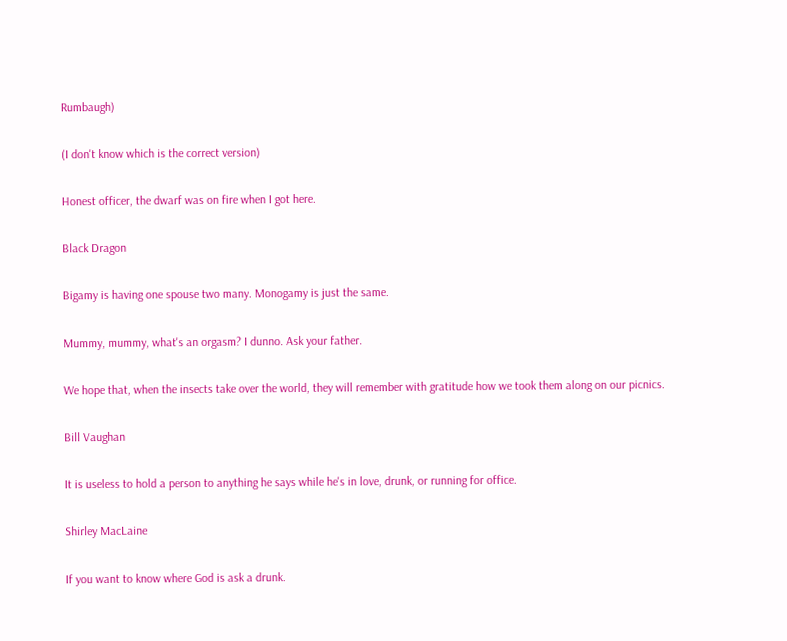Rumbaugh)

(I don't know which is the correct version)

Honest officer, the dwarf was on fire when I got here.

Black Dragon

Bigamy is having one spouse two many. Monogamy is just the same.

Mummy, mummy, what's an orgasm? I dunno. Ask your father.

We hope that, when the insects take over the world, they will remember with gratitude how we took them along on our picnics.

Bill Vaughan

It is useless to hold a person to anything he says while he's in love, drunk, or running for office.

Shirley MacLaine

If you want to know where God is ask a drunk.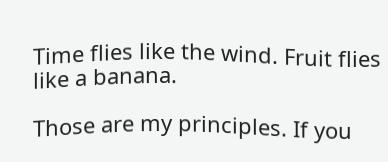Time flies like the wind. Fruit flies like a banana.

Those are my principles. If you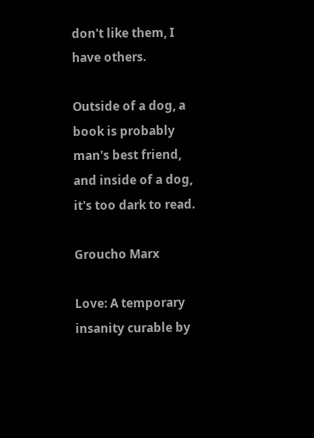don't like them, I have others.

Outside of a dog, a book is probably man's best friend, and inside of a dog, it's too dark to read.

Groucho Marx

Love: A temporary insanity curable by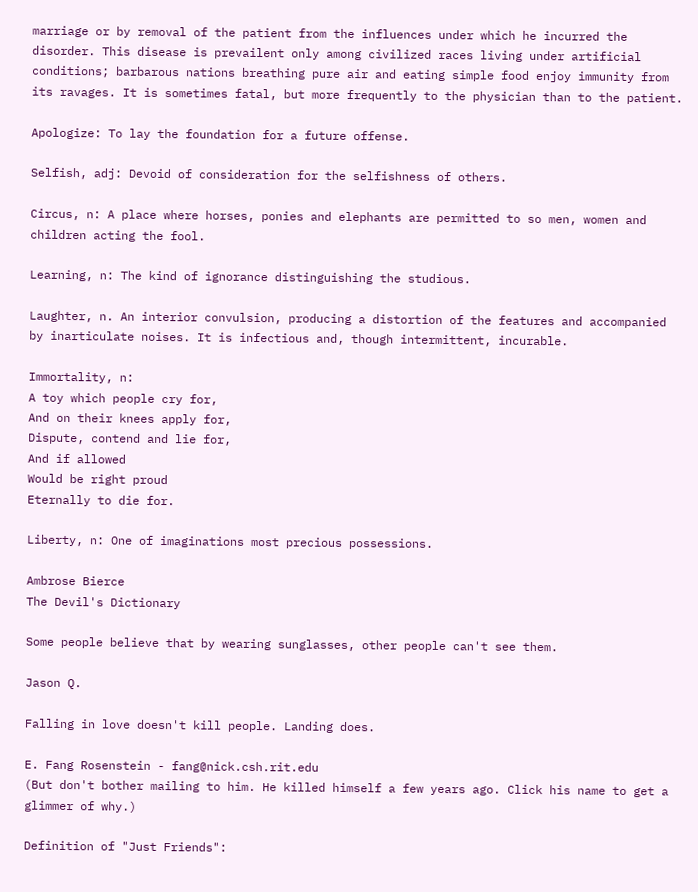marriage or by removal of the patient from the influences under which he incurred the disorder. This disease is prevailent only among civilized races living under artificial conditions; barbarous nations breathing pure air and eating simple food enjoy immunity from its ravages. It is sometimes fatal, but more frequently to the physician than to the patient.

Apologize: To lay the foundation for a future offense.

Selfish, adj: Devoid of consideration for the selfishness of others.

Circus, n: A place where horses, ponies and elephants are permitted to so men, women and children acting the fool.

Learning, n: The kind of ignorance distinguishing the studious.

Laughter, n. An interior convulsion, producing a distortion of the features and accompanied by inarticulate noises. It is infectious and, though intermittent, incurable.

Immortality, n:
A toy which people cry for,
And on their knees apply for,
Dispute, contend and lie for,
And if allowed
Would be right proud
Eternally to die for.

Liberty, n: One of imaginations most precious possessions.

Ambrose Bierce
The Devil's Dictionary

Some people believe that by wearing sunglasses, other people can't see them.

Jason Q.

Falling in love doesn't kill people. Landing does.

E. Fang Rosenstein - fang@nick.csh.rit.edu
(But don't bother mailing to him. He killed himself a few years ago. Click his name to get a glimmer of why.)

Definition of "Just Friends":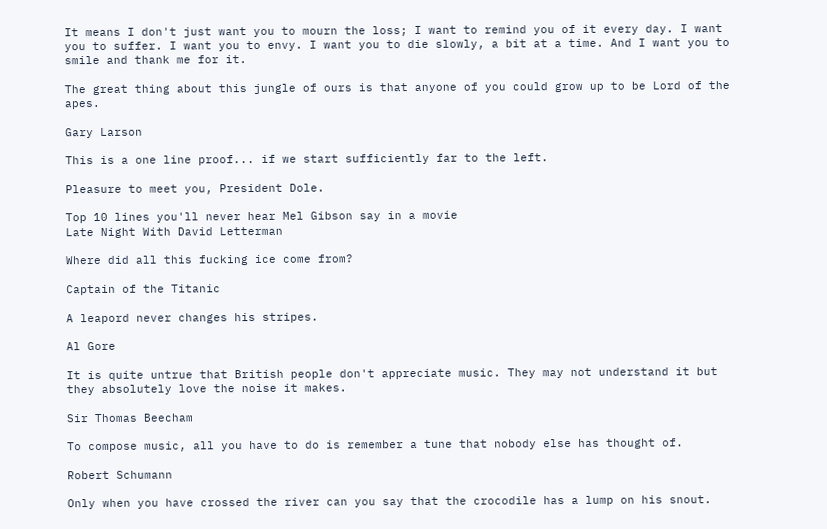It means I don't just want you to mourn the loss; I want to remind you of it every day. I want you to suffer. I want you to envy. I want you to die slowly, a bit at a time. And I want you to smile and thank me for it.

The great thing about this jungle of ours is that anyone of you could grow up to be Lord of the apes.

Gary Larson

This is a one line proof... if we start sufficiently far to the left.

Pleasure to meet you, President Dole.

Top 10 lines you'll never hear Mel Gibson say in a movie
Late Night With David Letterman

Where did all this fucking ice come from?

Captain of the Titanic

A leapord never changes his stripes.

Al Gore

It is quite untrue that British people don't appreciate music. They may not understand it but they absolutely love the noise it makes.

Sir Thomas Beecham

To compose music, all you have to do is remember a tune that nobody else has thought of.

Robert Schumann

Only when you have crossed the river can you say that the crocodile has a lump on his snout.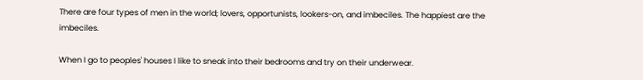There are four types of men in the world; lovers, opportunists, lookers-on, and imbeciles. The happiest are the imbeciles.

When I go to peoples' houses I like to sneak into their bedrooms and try on their underwear.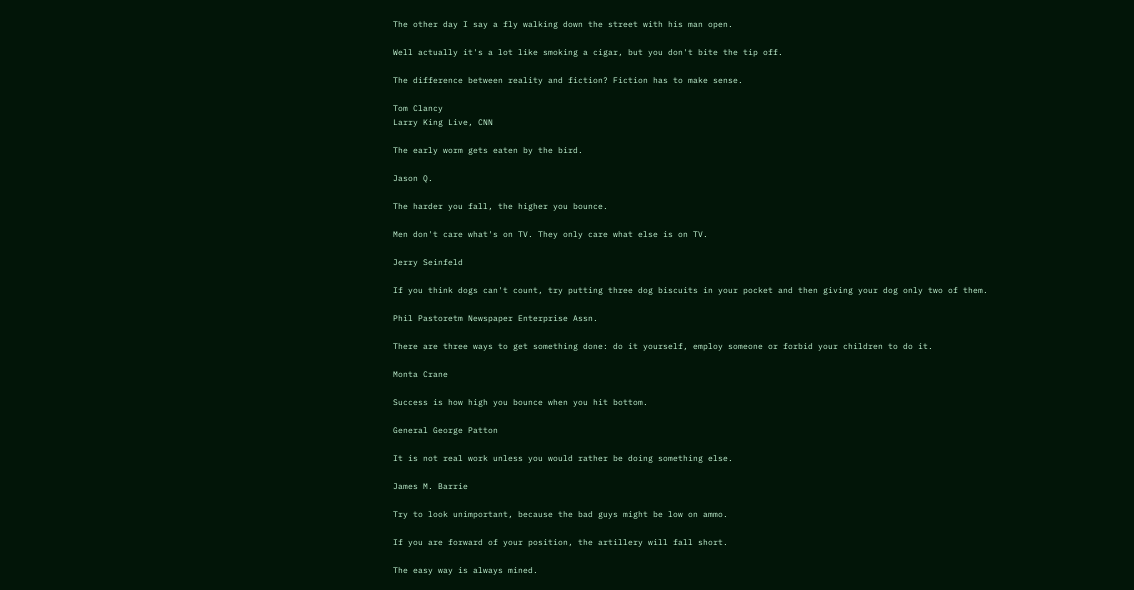The other day I say a fly walking down the street with his man open.

Well actually it's a lot like smoking a cigar, but you don't bite the tip off.

The difference between reality and fiction? Fiction has to make sense.

Tom Clancy
Larry King Live, CNN

The early worm gets eaten by the bird.

Jason Q.

The harder you fall, the higher you bounce.

Men don't care what's on TV. They only care what else is on TV.

Jerry Seinfeld

If you think dogs can't count, try putting three dog biscuits in your pocket and then giving your dog only two of them.

Phil Pastoretm Newspaper Enterprise Assn.

There are three ways to get something done: do it yourself, employ someone or forbid your children to do it.

Monta Crane

Success is how high you bounce when you hit bottom.

General George Patton

It is not real work unless you would rather be doing something else.

James M. Barrie

Try to look unimportant, because the bad guys might be low on ammo.

If you are forward of your position, the artillery will fall short.

The easy way is always mined.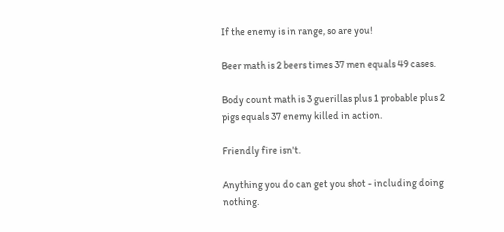If the enemy is in range, so are you!

Beer math is 2 beers times 37 men equals 49 cases.

Body count math is 3 guerillas plus 1 probable plus 2 pigs equals 37 enemy killed in action.

Friendly fire isn't.

Anything you do can get you shot - including doing nothing.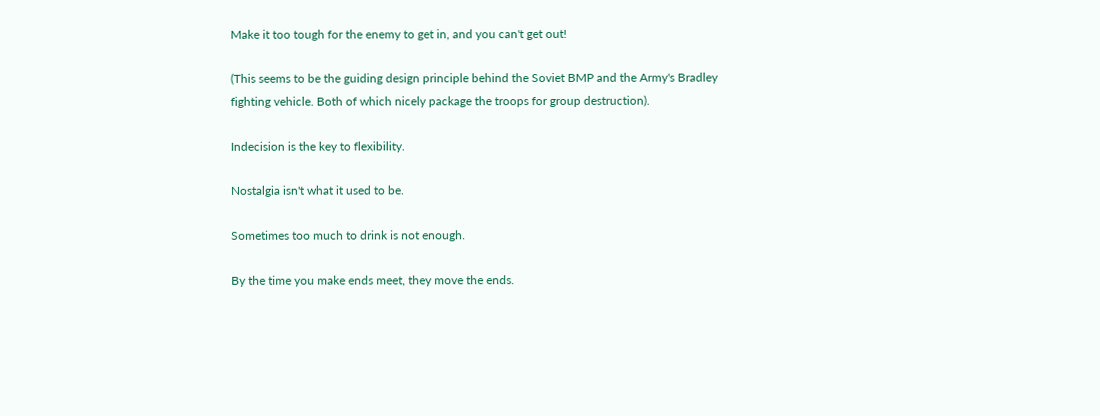Make it too tough for the enemy to get in, and you can't get out!

(This seems to be the guiding design principle behind the Soviet BMP and the Army's Bradley fighting vehicle. Both of which nicely package the troops for group destruction).

Indecision is the key to flexibility.

Nostalgia isn't what it used to be.

Sometimes too much to drink is not enough.

By the time you make ends meet, they move the ends.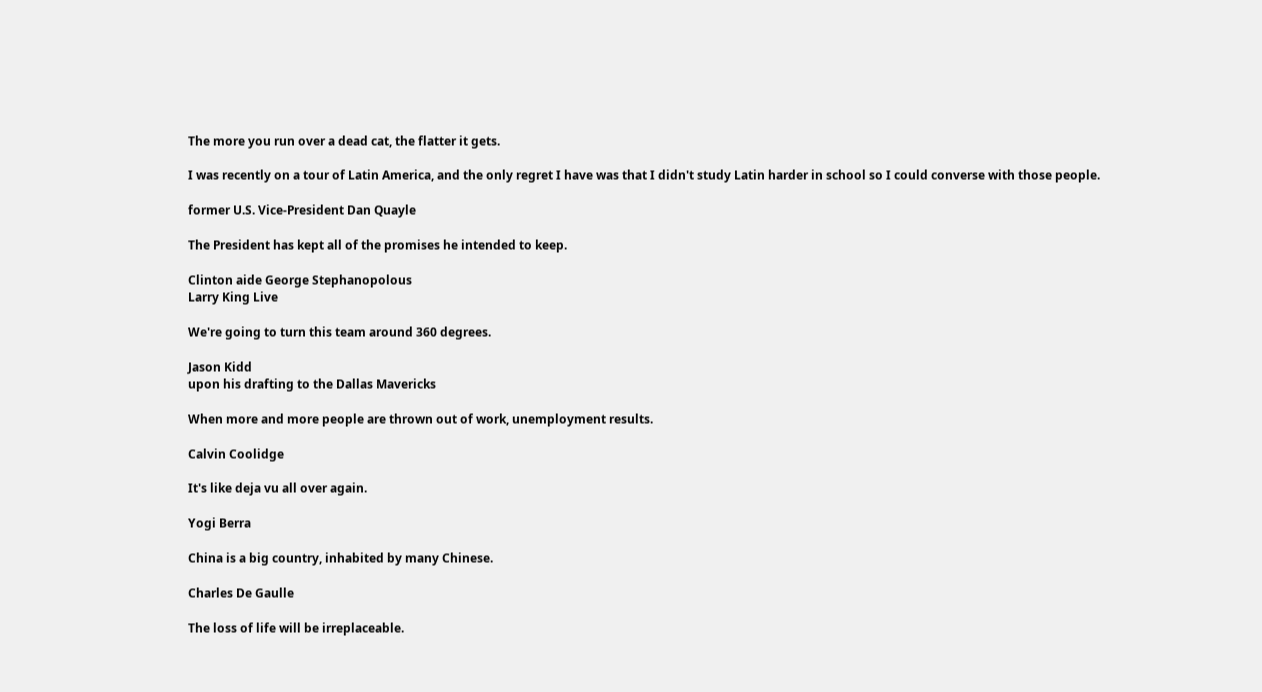The more you run over a dead cat, the flatter it gets.

I was recently on a tour of Latin America, and the only regret I have was that I didn't study Latin harder in school so I could converse with those people.

former U.S. Vice-President Dan Quayle

The President has kept all of the promises he intended to keep.

Clinton aide George Stephanopolous
Larry King Live

We're going to turn this team around 360 degrees.

Jason Kidd
upon his drafting to the Dallas Mavericks

When more and more people are thrown out of work, unemployment results.

Calvin Coolidge

It's like deja vu all over again.

Yogi Berra

China is a big country, inhabited by many Chinese.

Charles De Gaulle

The loss of life will be irreplaceable.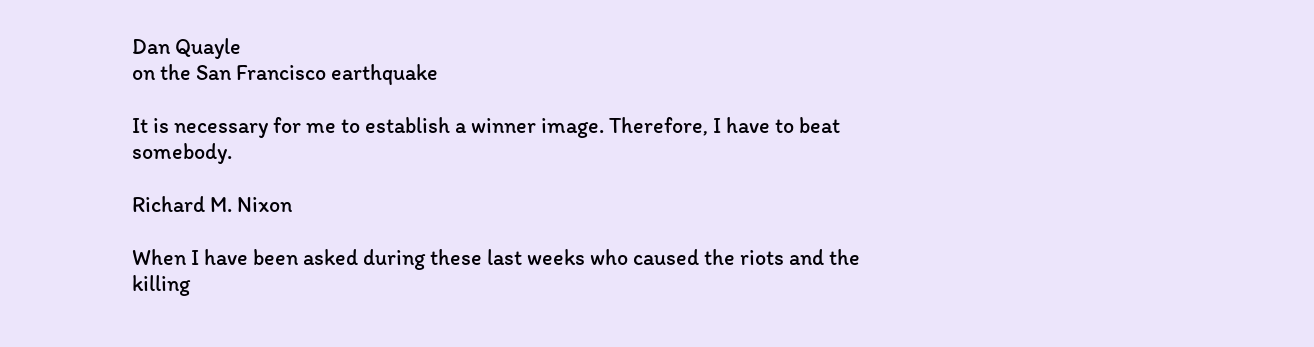Dan Quayle
on the San Francisco earthquake

It is necessary for me to establish a winner image. Therefore, I have to beat somebody.

Richard M. Nixon

When I have been asked during these last weeks who caused the riots and the killing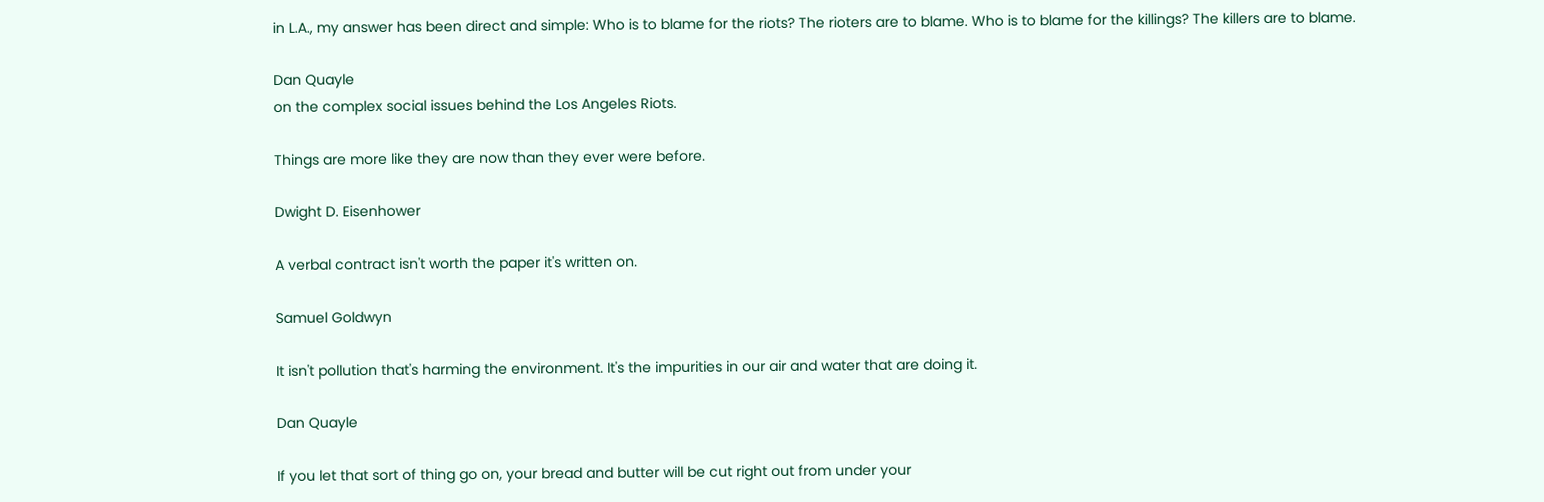in L.A., my answer has been direct and simple: Who is to blame for the riots? The rioters are to blame. Who is to blame for the killings? The killers are to blame.

Dan Quayle
on the complex social issues behind the Los Angeles Riots.

Things are more like they are now than they ever were before.

Dwight D. Eisenhower

A verbal contract isn't worth the paper it's written on.

Samuel Goldwyn

It isn't pollution that's harming the environment. It's the impurities in our air and water that are doing it.

Dan Quayle

If you let that sort of thing go on, your bread and butter will be cut right out from under your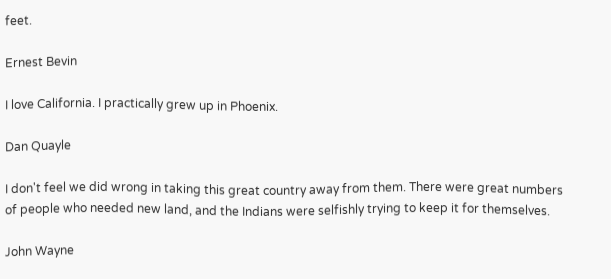feet.

Ernest Bevin

I love California. I practically grew up in Phoenix.

Dan Quayle

I don't feel we did wrong in taking this great country away from them. There were great numbers of people who needed new land, and the Indians were selfishly trying to keep it for themselves.

John Wayne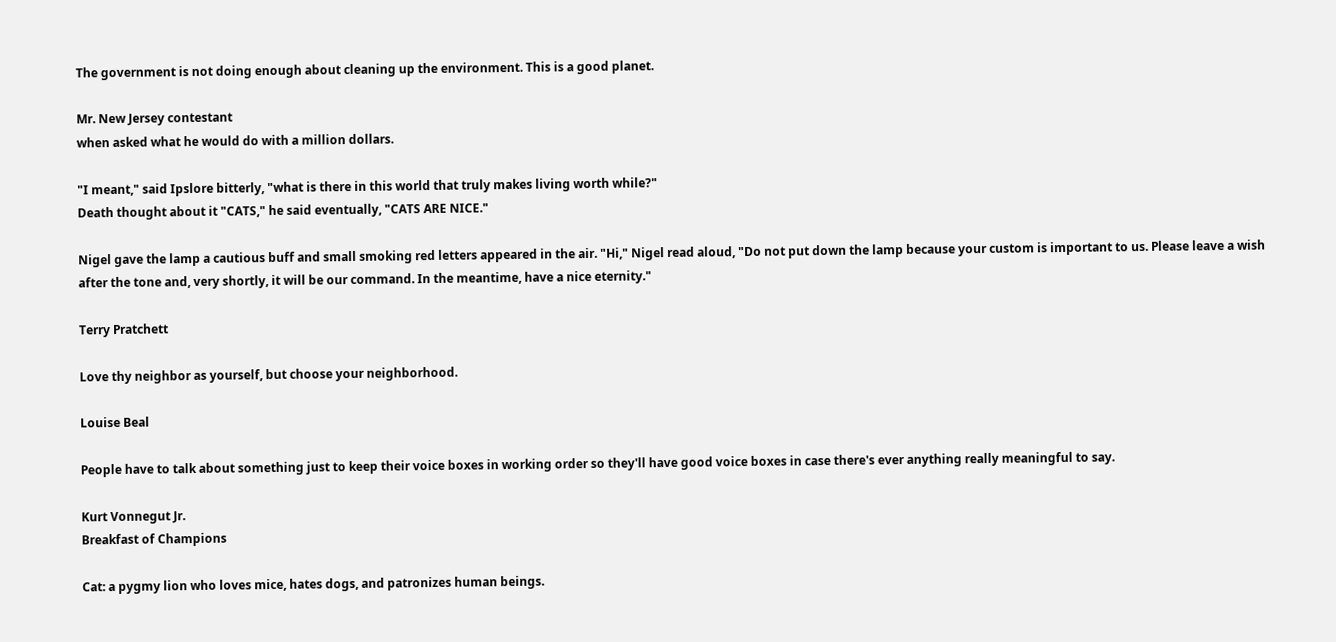The government is not doing enough about cleaning up the environment. This is a good planet.

Mr. New Jersey contestant
when asked what he would do with a million dollars.

"I meant," said Ipslore bitterly, "what is there in this world that truly makes living worth while?"
Death thought about it "CATS," he said eventually, "CATS ARE NICE."

Nigel gave the lamp a cautious buff and small smoking red letters appeared in the air. "Hi," Nigel read aloud, "Do not put down the lamp because your custom is important to us. Please leave a wish after the tone and, very shortly, it will be our command. In the meantime, have a nice eternity."

Terry Pratchett

Love thy neighbor as yourself, but choose your neighborhood.

Louise Beal

People have to talk about something just to keep their voice boxes in working order so they'll have good voice boxes in case there's ever anything really meaningful to say.

Kurt Vonnegut Jr.
Breakfast of Champions

Cat: a pygmy lion who loves mice, hates dogs, and patronizes human beings.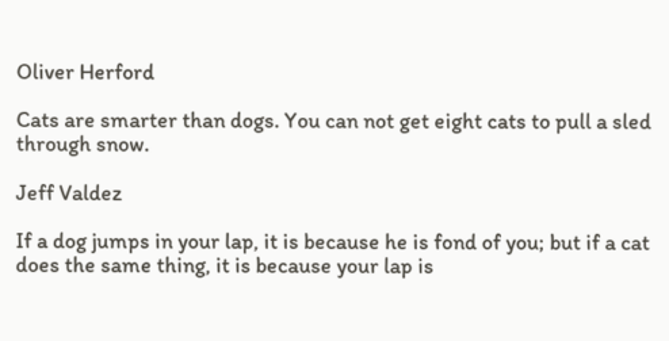Oliver Herford

Cats are smarter than dogs. You can not get eight cats to pull a sled through snow.

Jeff Valdez

If a dog jumps in your lap, it is because he is fond of you; but if a cat does the same thing, it is because your lap is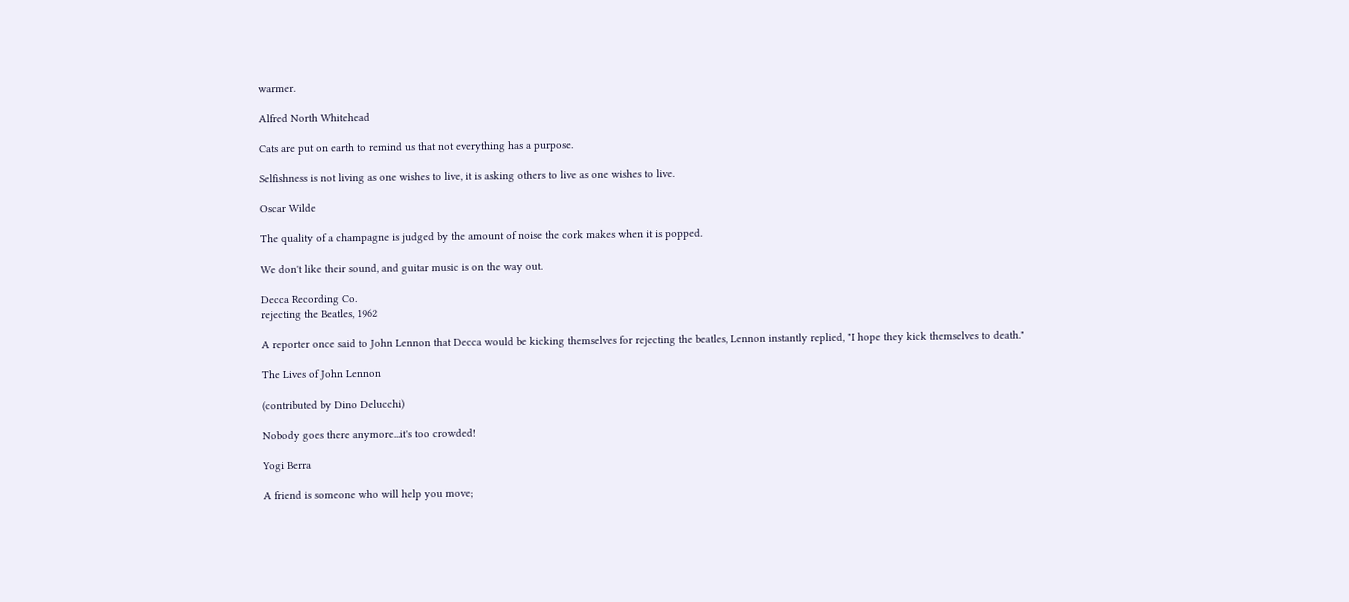warmer.

Alfred North Whitehead

Cats are put on earth to remind us that not everything has a purpose.

Selfishness is not living as one wishes to live, it is asking others to live as one wishes to live.

Oscar Wilde

The quality of a champagne is judged by the amount of noise the cork makes when it is popped.

We don't like their sound, and guitar music is on the way out.

Decca Recording Co.
rejecting the Beatles, 1962

A reporter once said to John Lennon that Decca would be kicking themselves for rejecting the beatles, Lennon instantly replied, "I hope they kick themselves to death."

The Lives of John Lennon

(contributed by Dino Delucchi)

Nobody goes there anymore...it's too crowded!

Yogi Berra

A friend is someone who will help you move;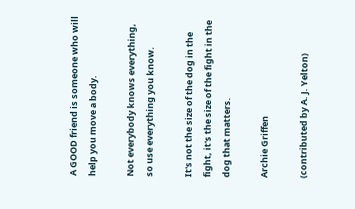A GOOD friend is someone who will help you move a body.

Not everybody knows everything, so use everything you know.

It's not the size of the dog in the fight, it's the size of the fight in the dog that matters.

Archie Griffen

(contributed by A. J. Yelton)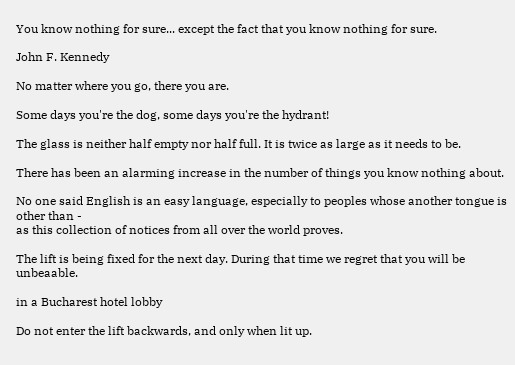You know nothing for sure... except the fact that you know nothing for sure.

John F. Kennedy

No matter where you go, there you are.

Some days you're the dog, some days you're the hydrant!

The glass is neither half empty nor half full. It is twice as large as it needs to be.

There has been an alarming increase in the number of things you know nothing about.

No one said English is an easy language, especially to peoples whose another tongue is other than -
as this collection of notices from all over the world proves.

The lift is being fixed for the next day. During that time we regret that you will be unbeaable.

in a Bucharest hotel lobby

Do not enter the lift backwards, and only when lit up.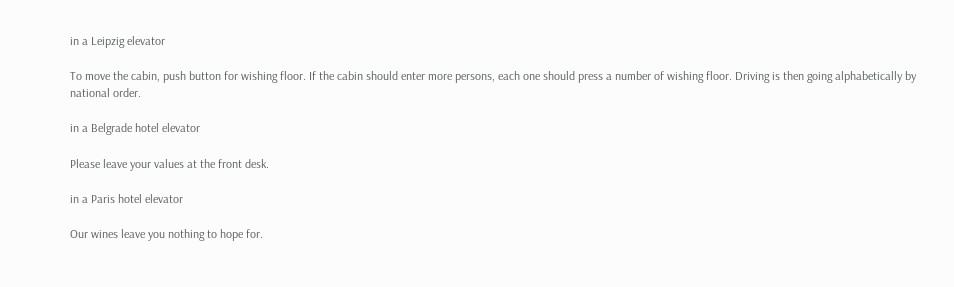in a Leipzig elevator

To move the cabin, push button for wishing floor. If the cabin should enter more persons, each one should press a number of wishing floor. Driving is then going alphabetically by national order.

in a Belgrade hotel elevator

Please leave your values at the front desk.

in a Paris hotel elevator

Our wines leave you nothing to hope for.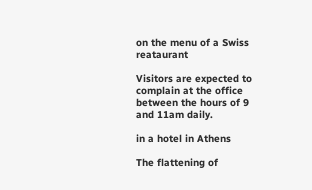on the menu of a Swiss reataurant

Visitors are expected to complain at the office between the hours of 9 and 11am daily.

in a hotel in Athens

The flattening of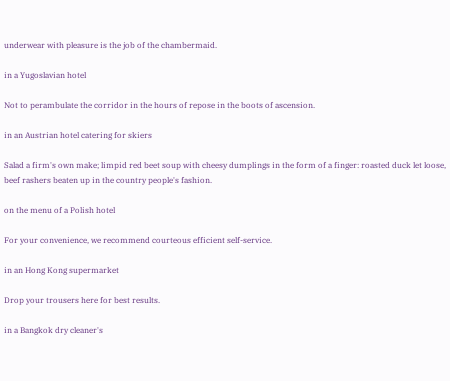underwear with pleasure is the job of the chambermaid.

in a Yugoslavian hotel

Not to perambulate the corridor in the hours of repose in the boots of ascension.

in an Austrian hotel catering for skiers

Salad a firm's own make; limpid red beet soup with cheesy dumplings in the form of a finger: roasted duck let loose, beef rashers beaten up in the country people's fashion.

on the menu of a Polish hotel

For your convenience, we recommend courteous efficient self-service.

in an Hong Kong supermarket

Drop your trousers here for best results.

in a Bangkok dry cleaner's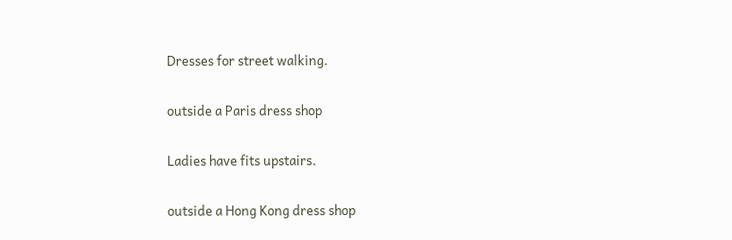Dresses for street walking.

outside a Paris dress shop

Ladies have fits upstairs.

outside a Hong Kong dress shop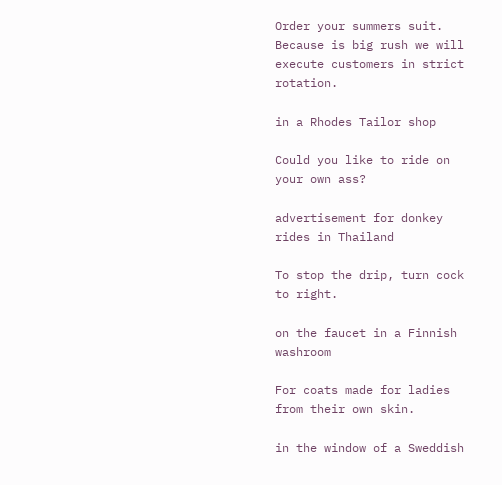Order your summers suit. Because is big rush we will execute customers in strict rotation.

in a Rhodes Tailor shop

Could you like to ride on your own ass?

advertisement for donkey rides in Thailand

To stop the drip, turn cock to right.

on the faucet in a Finnish washroom

For coats made for ladies from their own skin.

in the window of a Sweddish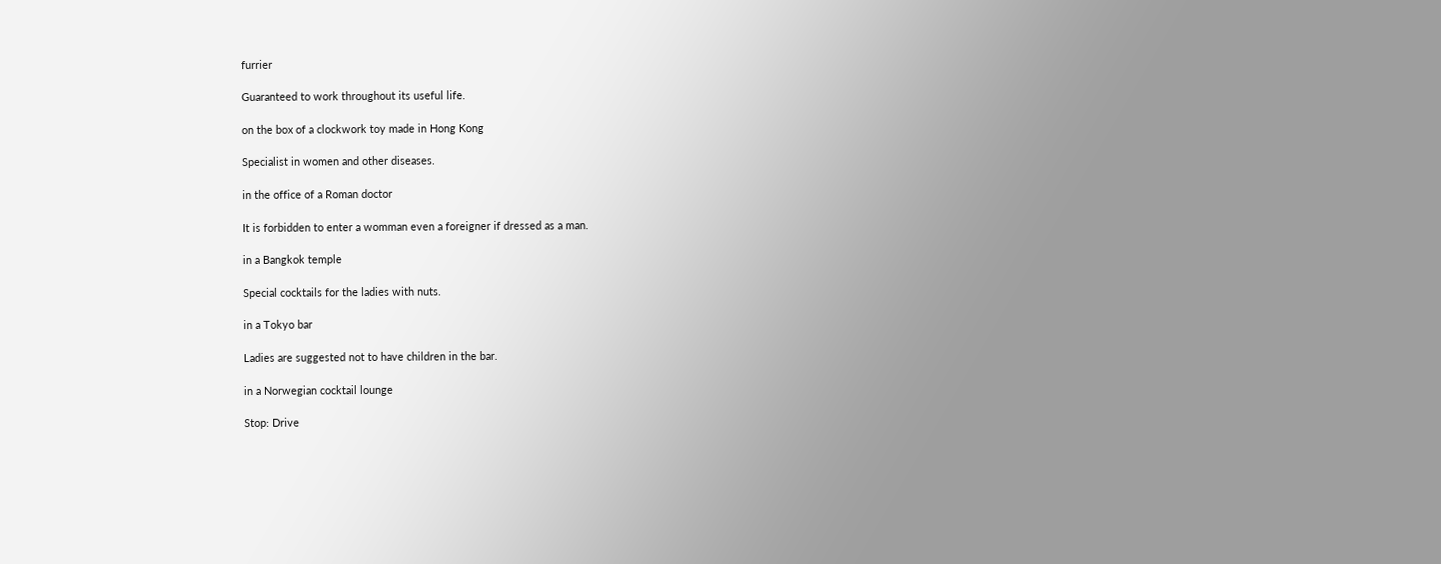furrier

Guaranteed to work throughout its useful life.

on the box of a clockwork toy made in Hong Kong

Specialist in women and other diseases.

in the office of a Roman doctor

It is forbidden to enter a womman even a foreigner if dressed as a man.

in a Bangkok temple

Special cocktails for the ladies with nuts.

in a Tokyo bar

Ladies are suggested not to have children in the bar.

in a Norwegian cocktail lounge

Stop: Drive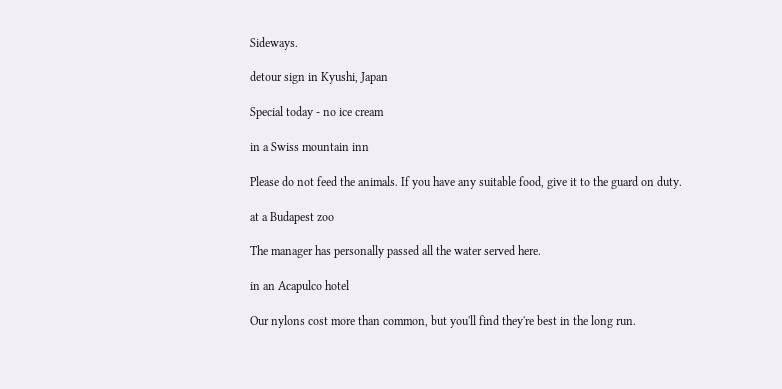Sideways.

detour sign in Kyushi, Japan

Special today - no ice cream

in a Swiss mountain inn

Please do not feed the animals. If you have any suitable food, give it to the guard on duty.

at a Budapest zoo

The manager has personally passed all the water served here.

in an Acapulco hotel

Our nylons cost more than common, but you'll find they're best in the long run.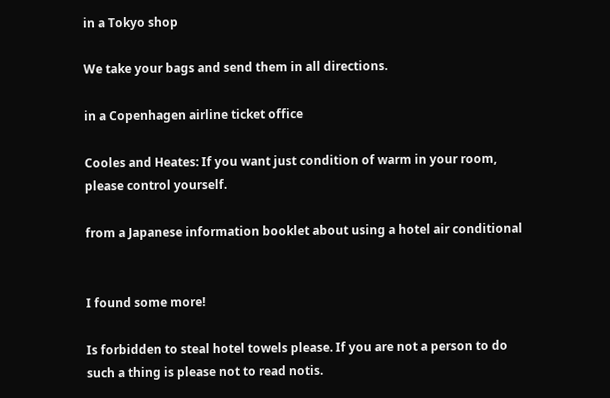in a Tokyo shop

We take your bags and send them in all directions.

in a Copenhagen airline ticket office

Cooles and Heates: If you want just condition of warm in your room, please control yourself.

from a Japanese information booklet about using a hotel air conditional


I found some more!

Is forbidden to steal hotel towels please. If you are not a person to do such a thing is please not to read notis.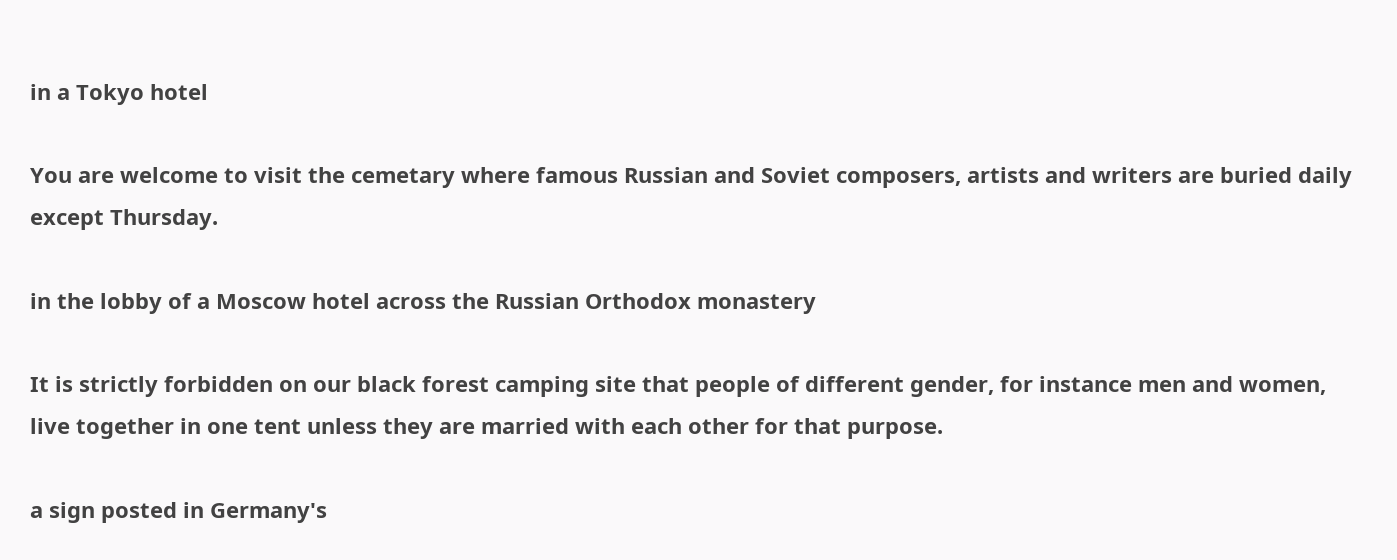in a Tokyo hotel

You are welcome to visit the cemetary where famous Russian and Soviet composers, artists and writers are buried daily except Thursday.

in the lobby of a Moscow hotel across the Russian Orthodox monastery

It is strictly forbidden on our black forest camping site that people of different gender, for instance men and women, live together in one tent unless they are married with each other for that purpose.

a sign posted in Germany's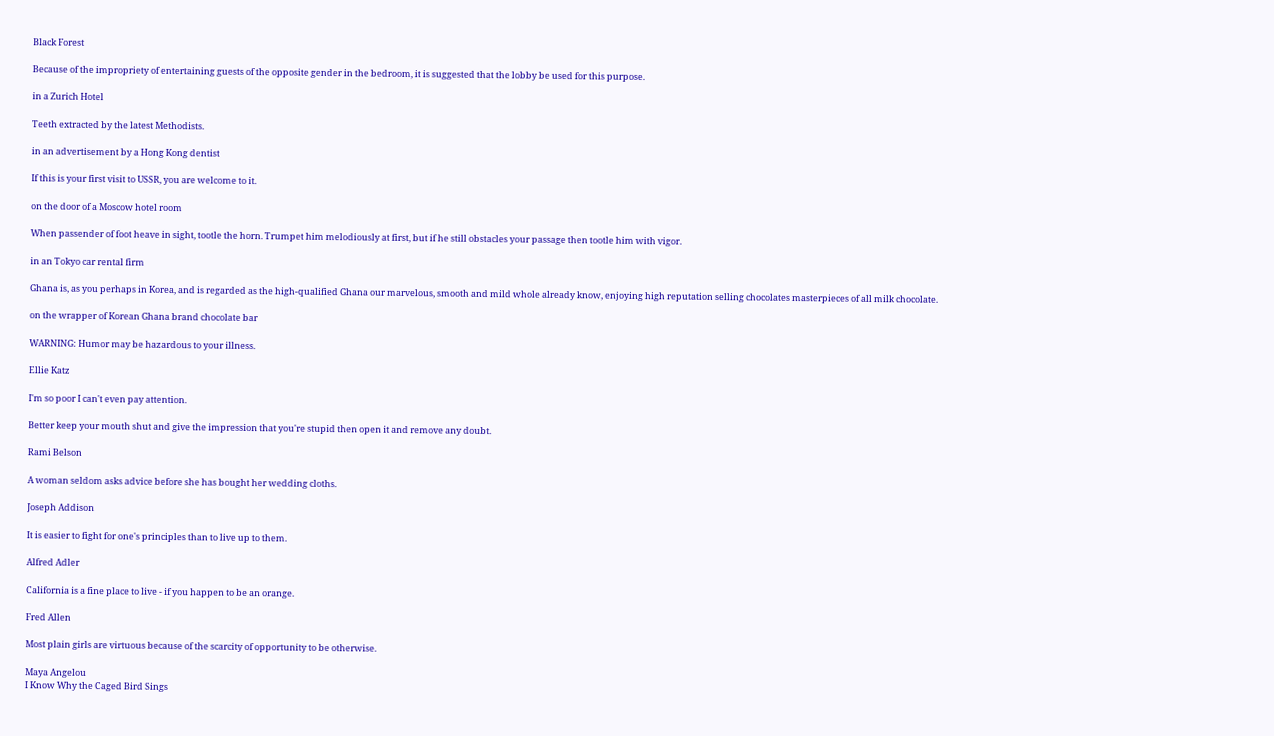Black Forest

Because of the impropriety of entertaining guests of the opposite gender in the bedroom, it is suggested that the lobby be used for this purpose.

in a Zurich Hotel

Teeth extracted by the latest Methodists.

in an advertisement by a Hong Kong dentist

If this is your first visit to USSR, you are welcome to it.

on the door of a Moscow hotel room

When passender of foot heave in sight, tootle the horn. Trumpet him melodiously at first, but if he still obstacles your passage then tootle him with vigor.

in an Tokyo car rental firm

Ghana is, as you perhaps in Korea, and is regarded as the high-qualified Ghana our marvelous, smooth and mild whole already know, enjoying high reputation selling chocolates masterpieces of all milk chocolate.

on the wrapper of Korean Ghana brand chocolate bar

WARNING: Humor may be hazardous to your illness.

Ellie Katz

I'm so poor I can't even pay attention.

Better keep your mouth shut and give the impression that you're stupid then open it and remove any doubt.

Rami Belson

A woman seldom asks advice before she has bought her wedding cloths.

Joseph Addison

It is easier to fight for one's principles than to live up to them.

Alfred Adler

California is a fine place to live - if you happen to be an orange.

Fred Allen

Most plain girls are virtuous because of the scarcity of opportunity to be otherwise.

Maya Angelou
I Know Why the Caged Bird Sings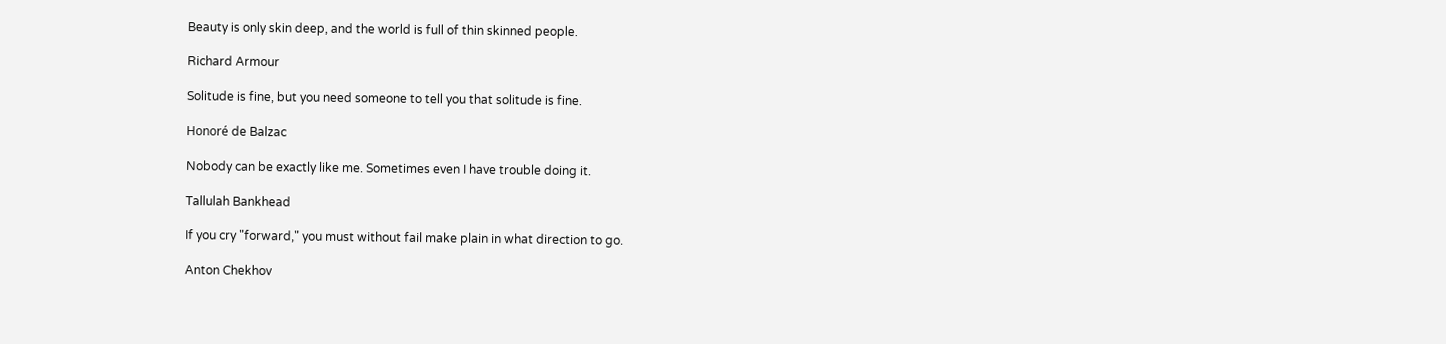Beauty is only skin deep, and the world is full of thin skinned people.

Richard Armour

Solitude is fine, but you need someone to tell you that solitude is fine.

Honoré de Balzac

Nobody can be exactly like me. Sometimes even I have trouble doing it.

Tallulah Bankhead

If you cry "forward," you must without fail make plain in what direction to go.

Anton Chekhov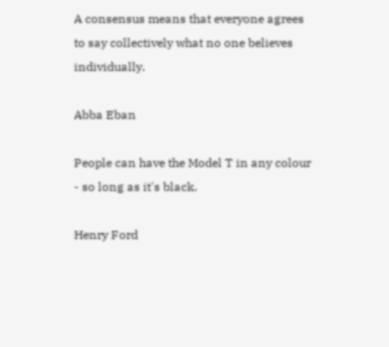A consensus means that everyone agrees to say collectively what no one believes individually.

Abba Eban

People can have the Model T in any colour - so long as it's black.

Henry Ford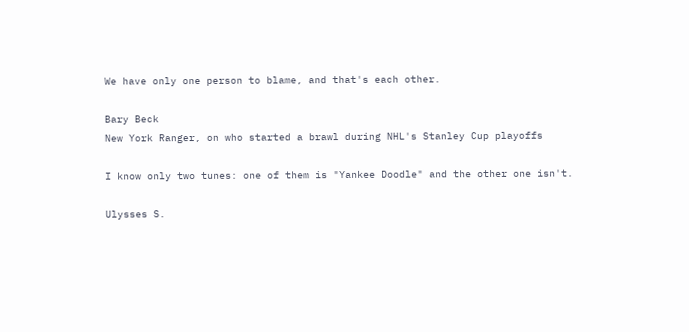We have only one person to blame, and that's each other.

Bary Beck
New York Ranger, on who started a brawl during NHL's Stanley Cup playoffs

I know only two tunes: one of them is "Yankee Doodle" and the other one isn't.

Ulysses S.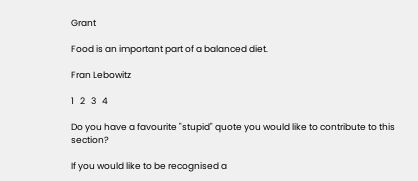Grant

Food is an important part of a balanced diet.

Fran Lebowitz

1   2   3   4

Do you have a favourite "stupid" quote you would like to contribute to this section?

If you would like to be recognised a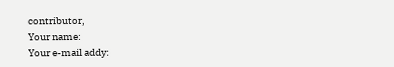contributor,
Your name:
Your e-mail addy: